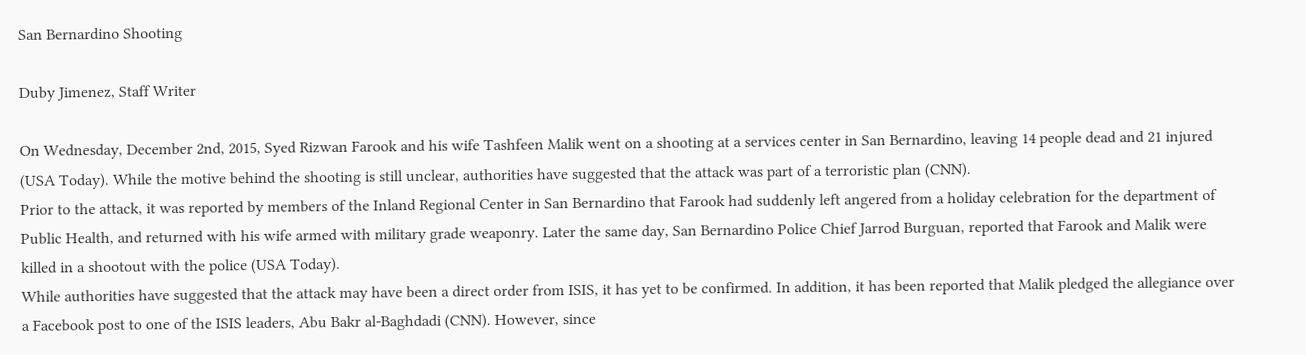San Bernardino Shooting

Duby Jimenez, Staff Writer

On Wednesday, December 2nd, 2015, Syed Rizwan Farook and his wife Tashfeen Malik went on a shooting at a services center in San Bernardino, leaving 14 people dead and 21 injured (USA Today). While the motive behind the shooting is still unclear, authorities have suggested that the attack was part of a terroristic plan (CNN).
Prior to the attack, it was reported by members of the Inland Regional Center in San Bernardino that Farook had suddenly left angered from a holiday celebration for the department of Public Health, and returned with his wife armed with military grade weaponry. Later the same day, San Bernardino Police Chief Jarrod Burguan, reported that Farook and Malik were killed in a shootout with the police (USA Today).
While authorities have suggested that the attack may have been a direct order from ISIS, it has yet to be confirmed. In addition, it has been reported that Malik pledged the allegiance over a Facebook post to one of the ISIS leaders, Abu Bakr al-Baghdadi (CNN). However, since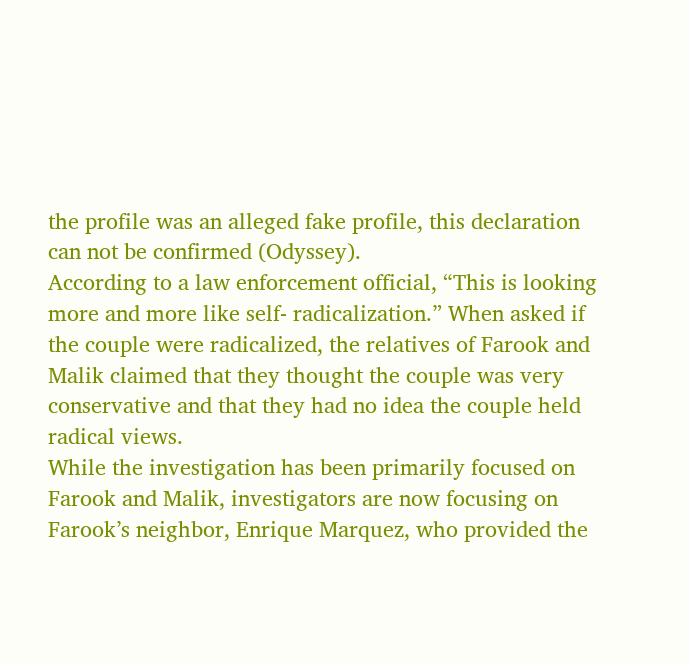the profile was an alleged fake profile, this declaration can not be confirmed (Odyssey).
According to a law enforcement official, “This is looking more and more like self- radicalization.” When asked if the couple were radicalized, the relatives of Farook and Malik claimed that they thought the couple was very conservative and that they had no idea the couple held radical views.
While the investigation has been primarily focused on Farook and Malik, investigators are now focusing on Farook’s neighbor, Enrique Marquez, who provided the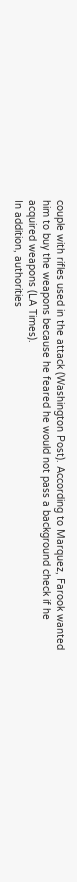couple with rifles used in the attack (Washington Post). According to Marquez, Farook wanted him to buy the weapons because he feared he would not pass a background check if he acquired weapons (LA Times).
In addition, authorities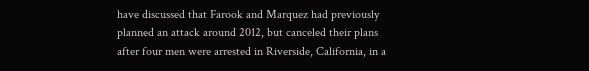have discussed that Farook and Marquez had previously planned an attack around 2012, but canceled their plans after four men were arrested in Riverside, California, in a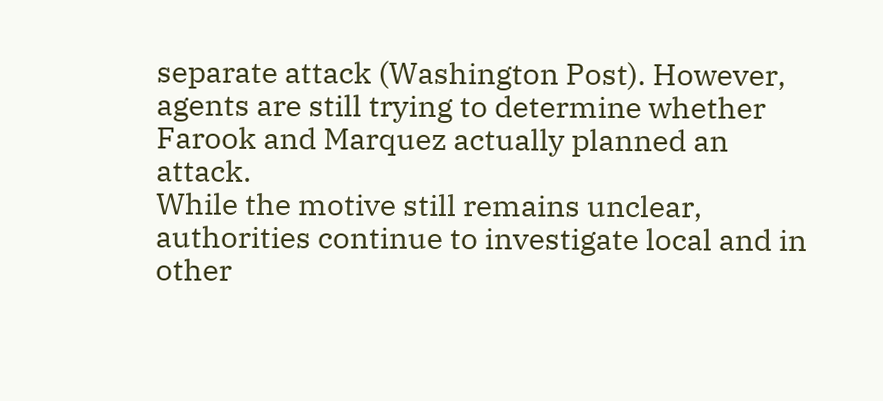separate attack (Washington Post). However, agents are still trying to determine whether Farook and Marquez actually planned an attack.
While the motive still remains unclear, authorities continue to investigate local and in other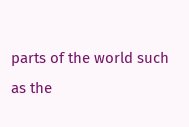parts of the world such as the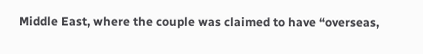Middle East, where the couple was claimed to have “overseas,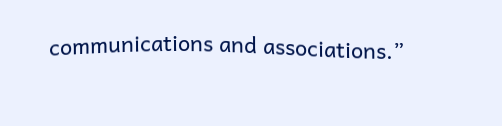communications and associations.”